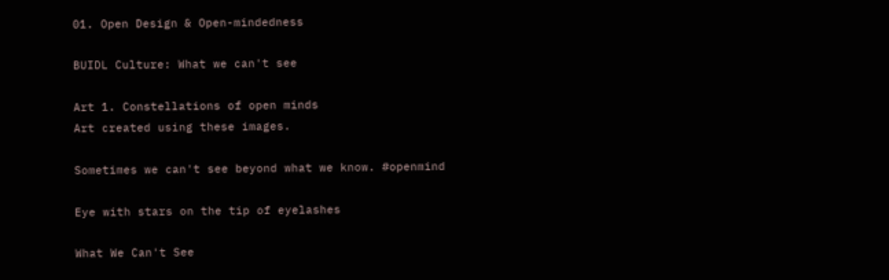01. Open Design & Open-mindedness

BUIDL Culture: What we can't see

Art 1. Constellations of open minds
Art created using these images.

Sometimes we can't see beyond what we know. #openmind

Eye with stars on the tip of eyelashes

What We Can't See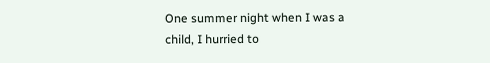One summer night when I was a child, I hurried to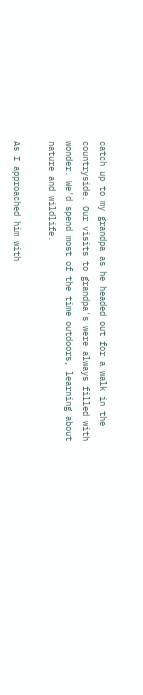catch up to my grandpa as he headed out for a walk in the countryside. Our visits to grandpa's were always filled with wonder. We'd spend most of the time outdoors, learning about nature and wildlife.

As I approached him with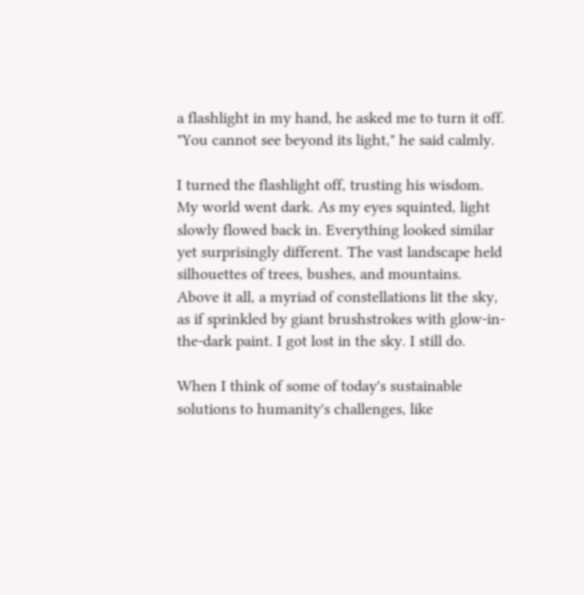a flashlight in my hand, he asked me to turn it off. "You cannot see beyond its light," he said calmly.

I turned the flashlight off, trusting his wisdom. My world went dark. As my eyes squinted, light slowly flowed back in. Everything looked similar yet surprisingly different. The vast landscape held silhouettes of trees, bushes, and mountains. Above it all, a myriad of constellations lit the sky, as if sprinkled by giant brushstrokes with glow-in-the-dark paint. I got lost in the sky. I still do.

When I think of some of today's sustainable solutions to humanity's challenges, like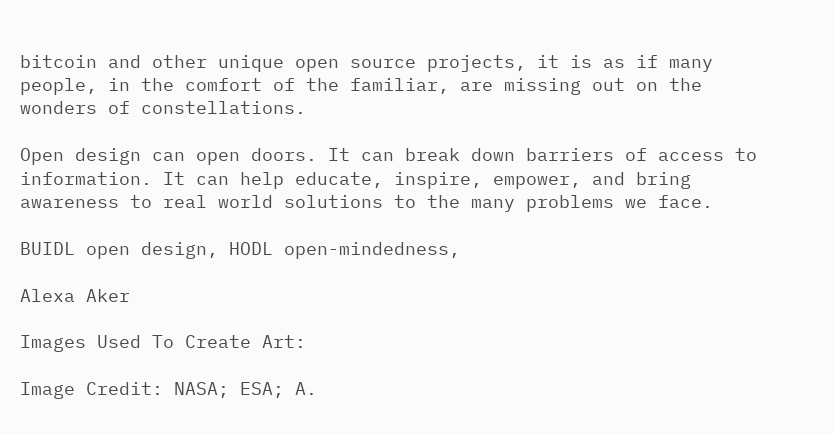bitcoin and other unique open source projects, it is as if many people, in the comfort of the familiar, are missing out on the wonders of constellations.

Open design can open doors. It can break down barriers of access to information. It can help educate, inspire, empower, and bring awareness to real world solutions to the many problems we face.

BUIDL open design, HODL open-mindedness,

Alexa Aker

Images Used To Create Art:

Image Credit: NASA; ESA; A.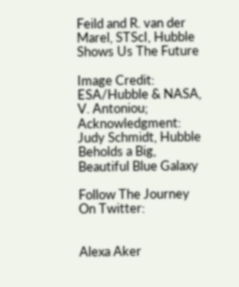Feild and R. van der Marel, STScI, Hubble Shows Us The Future

Image Credit: ESA/Hubble & NASA, V. Antoniou; Acknowledgment: Judy Schmidt, Hubble Beholds a Big, Beautiful Blue Galaxy

Follow The Journey On Twitter:


Alexa Aker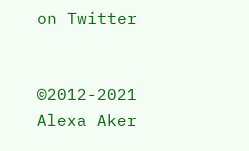on Twitter


©2012-2021 Alexa Aker